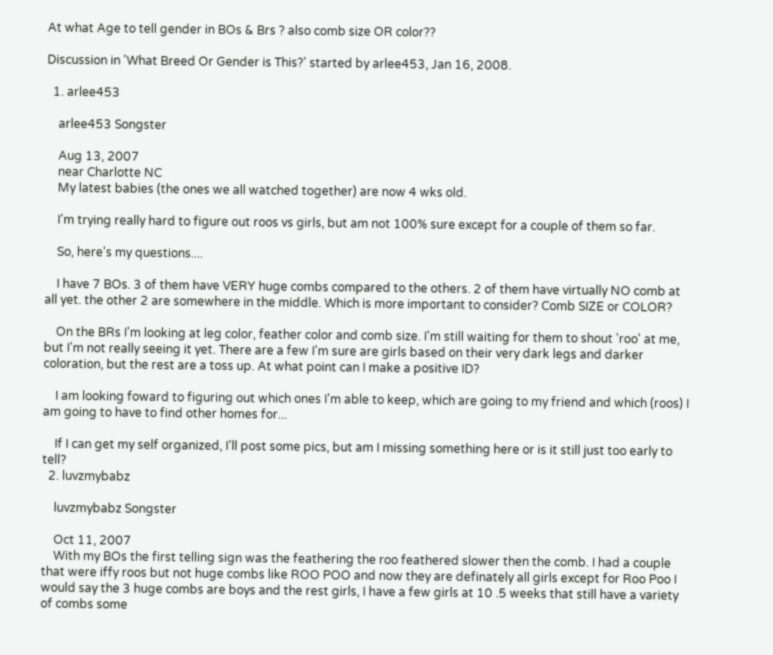At what Age to tell gender in BOs & Brs ? also comb size OR color??

Discussion in 'What Breed Or Gender is This?' started by arlee453, Jan 16, 2008.

  1. arlee453

    arlee453 Songster

    Aug 13, 2007
    near Charlotte NC
    My latest babies (the ones we all watched together) are now 4 wks old.

    I'm trying really hard to figure out roos vs girls, but am not 100% sure except for a couple of them so far.

    So, here's my questions....

    I have 7 BOs. 3 of them have VERY huge combs compared to the others. 2 of them have virtually NO comb at all yet. the other 2 are somewhere in the middle. Which is more important to consider? Comb SIZE or COLOR?

    On the BRs I'm looking at leg color, feather color and comb size. I'm still waiting for them to shout 'roo' at me, but I'm not really seeing it yet. There are a few I'm sure are girls based on their very dark legs and darker coloration, but the rest are a toss up. At what point can I make a positive ID?

    I am looking foward to figuring out which ones I'm able to keep, which are going to my friend and which (roos) I am going to have to find other homes for...

    If I can get my self organized, I'll post some pics, but am I missing something here or is it still just too early to tell?
  2. luvzmybabz

    luvzmybabz Songster

    Oct 11, 2007
    With my BOs the first telling sign was the feathering the roo feathered slower then the comb. I had a couple that were iffy roos but not huge combs like ROO POO and now they are definately all girls except for Roo Poo I would say the 3 huge combs are boys and the rest girls, I have a few girls at 10 .5 weeks that still have a variety of combs some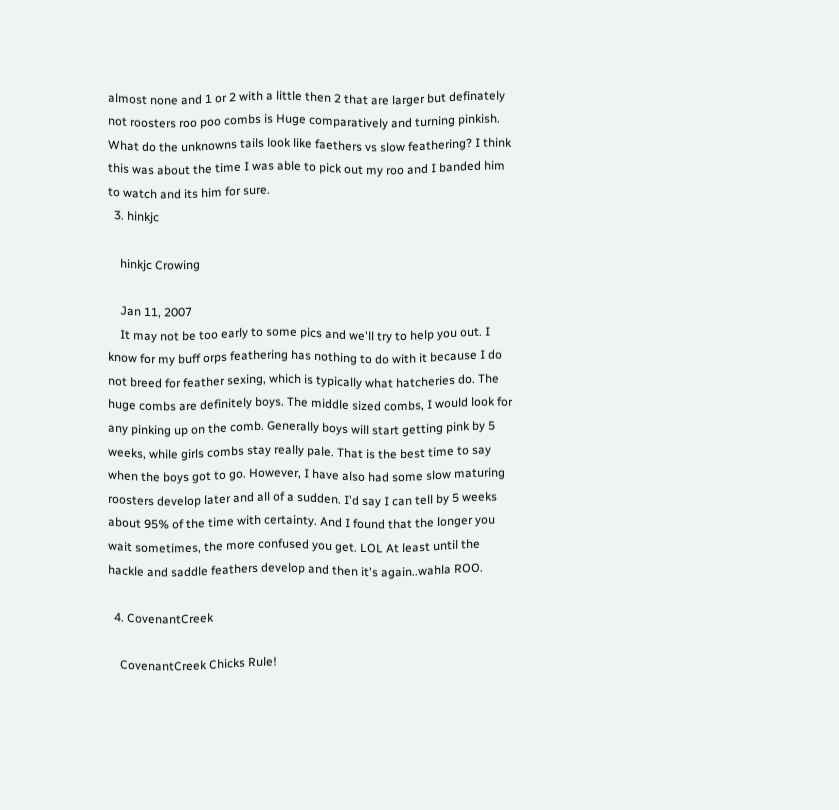almost none and 1 or 2 with a little then 2 that are larger but definately not roosters roo poo combs is Huge comparatively and turning pinkish. What do the unknowns tails look like faethers vs slow feathering? I think this was about the time I was able to pick out my roo and I banded him to watch and its him for sure.
  3. hinkjc

    hinkjc Crowing

    Jan 11, 2007
    It may not be too early to some pics and we'll try to help you out. I know for my buff orps feathering has nothing to do with it because I do not breed for feather sexing, which is typically what hatcheries do. The huge combs are definitely boys. The middle sized combs, I would look for any pinking up on the comb. Generally boys will start getting pink by 5 weeks, while girls combs stay really pale. That is the best time to say when the boys got to go. However, I have also had some slow maturing roosters develop later and all of a sudden. I'd say I can tell by 5 weeks about 95% of the time with certainty. And I found that the longer you wait sometimes, the more confused you get. LOL At least until the hackle and saddle feathers develop and then it's again..wahla ROO.

  4. CovenantCreek

    CovenantCreek Chicks Rule!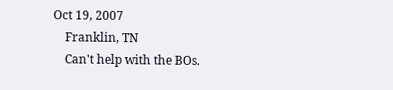Oct 19, 2007
    Franklin, TN
    Can't help with the BOs.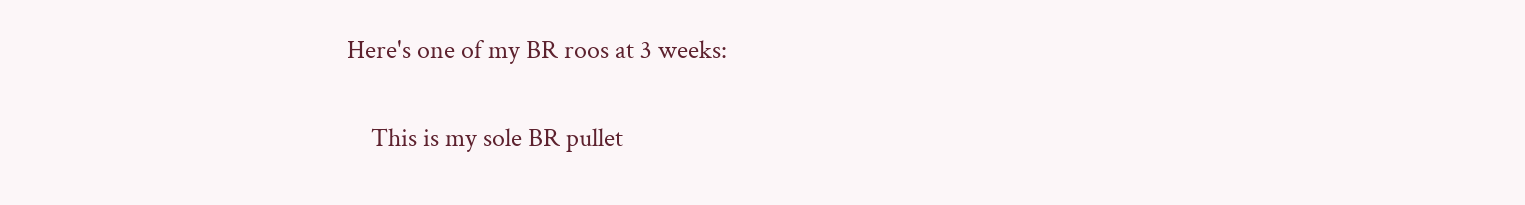Here's one of my BR roos at 3 weeks:

    This is my sole BR pullet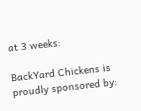at 3 weeks:

BackYard Chickens is proudly sponsored by: